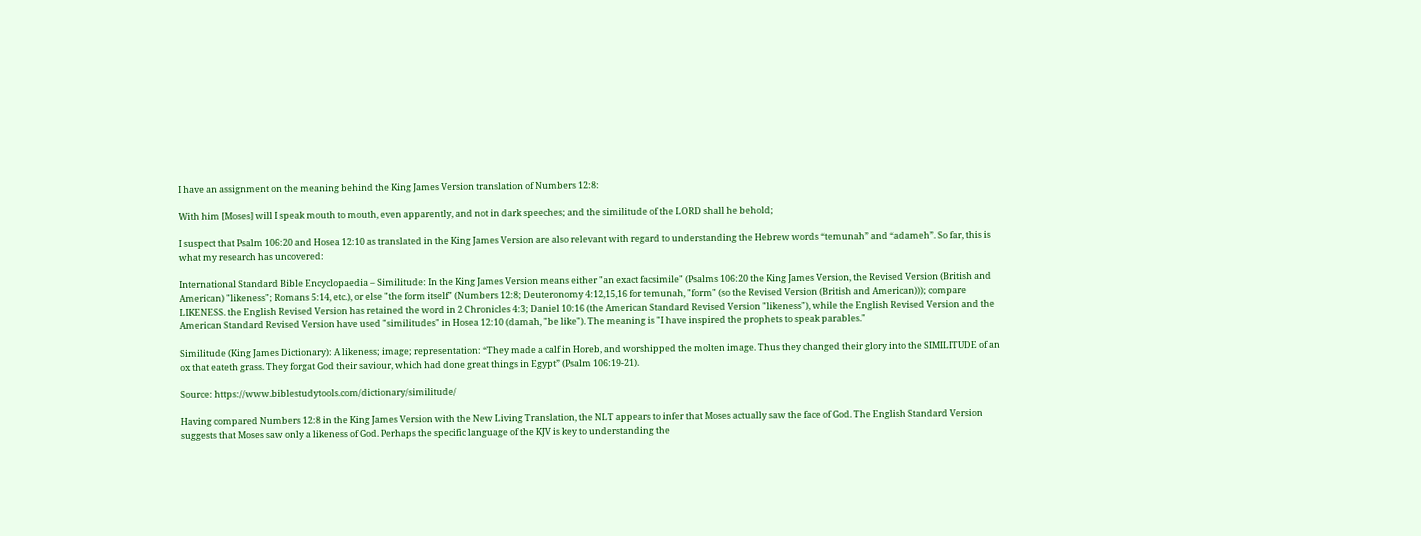I have an assignment on the meaning behind the King James Version translation of Numbers 12:8:

With him [Moses] will I speak mouth to mouth, even apparently, and not in dark speeches; and the similitude of the LORD shall he behold;

I suspect that Psalm 106:20 and Hosea 12:10 as translated in the King James Version are also relevant with regard to understanding the Hebrew words “temunah” and “adameh”. So far, this is what my research has uncovered:

International Standard Bible Encyclopaedia – Similitude: In the King James Version means either "an exact facsimile" (Psalms 106:20 the King James Version, the Revised Version (British and American) "likeness"; Romans 5:14, etc.), or else "the form itself" (Numbers 12:8; Deuteronomy 4:12,15,16 for temunah, "form" (so the Revised Version (British and American))); compare LIKENESS. the English Revised Version has retained the word in 2 Chronicles 4:3; Daniel 10:16 (the American Standard Revised Version "likeness"), while the English Revised Version and the American Standard Revised Version have used "similitudes" in Hosea 12:10 (damah, "be like"). The meaning is "I have inspired the prophets to speak parables."

Similitude (King James Dictionary): A likeness; image; representation: “They made a calf in Horeb, and worshipped the molten image. Thus they changed their glory into the SIMILITUDE of an ox that eateth grass. They forgat God their saviour, which had done great things in Egypt” (Psalm 106:19-21).

Source: https://www.biblestudytools.com/dictionary/similitude/

Having compared Numbers 12:8 in the King James Version with the New Living Translation, the NLT appears to infer that Moses actually saw the face of God. The English Standard Version suggests that Moses saw only a likeness of God. Perhaps the specific language of the KJV is key to understanding the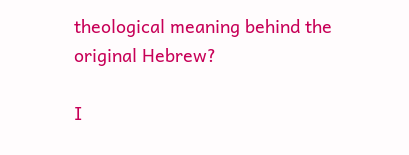theological meaning behind the original Hebrew?

I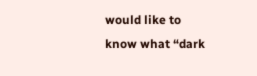would like to know what “dark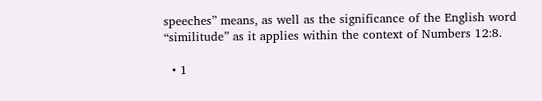speeches” means, as well as the significance of the English word “similitude” as it applies within the context of Numbers 12:8.

  • 1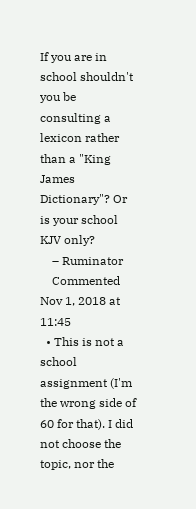If you are in school shouldn't you be consulting a lexicon rather than a "King James Dictionary"? Or is your school KJV only?
    – Ruminator
    Commented Nov 1, 2018 at 11:45
  • This is not a school assignment (I'm the wrong side of 60 for that). I did not choose the topic, nor the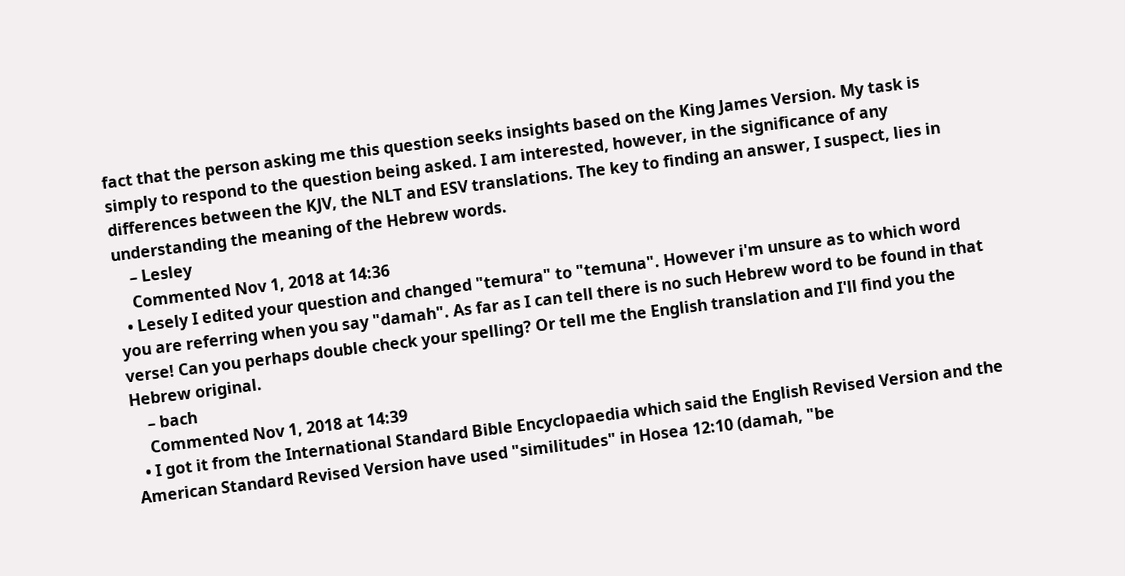fact that the person asking me this question seeks insights based on the King James Version. My task is simply to respond to the question being asked. I am interested, however, in the significance of any differences between the KJV, the NLT and ESV translations. The key to finding an answer, I suspect, lies in understanding the meaning of the Hebrew words.
    – Lesley
    Commented Nov 1, 2018 at 14:36
  • Lesely I edited your question and changed "temura" to "temuna". However i'm unsure as to which word you are referring when you say "damah". As far as I can tell there is no such Hebrew word to be found in that verse! Can you perhaps double check your spelling? Or tell me the English translation and I'll find you the Hebrew original.
    – bach
    Commented Nov 1, 2018 at 14:39
  • I got it from the International Standard Bible Encyclopaedia which said the English Revised Version and the American Standard Revised Version have used "similitudes" in Hosea 12:10 (damah, "be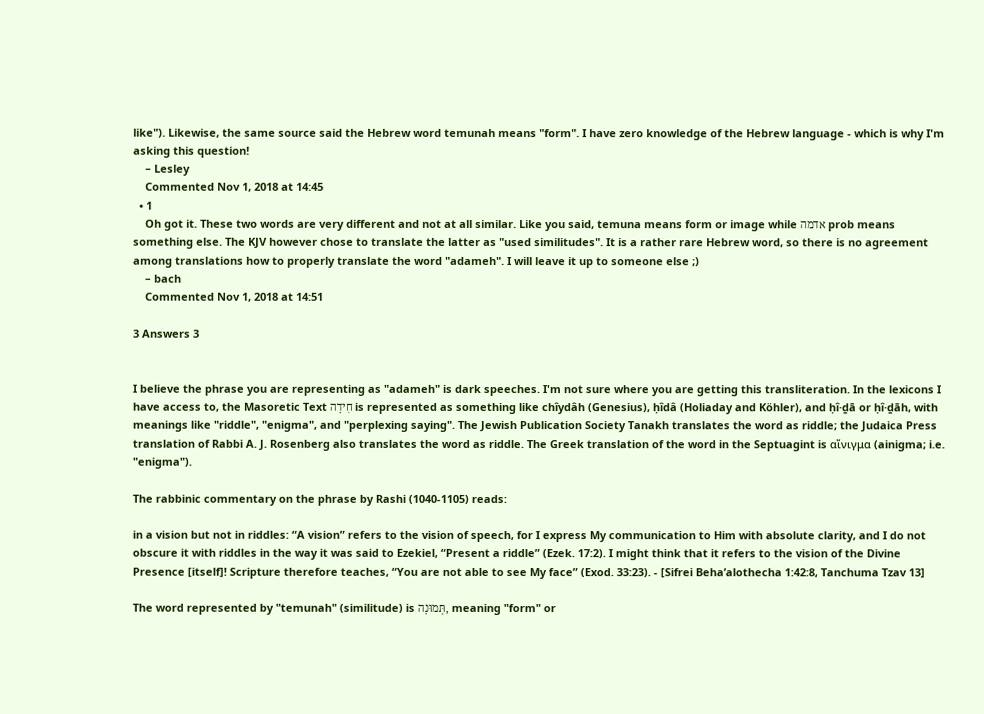like"). Likewise, the same source said the Hebrew word temunah means "form". I have zero knowledge of the Hebrew language - which is why I'm asking this question!
    – Lesley
    Commented Nov 1, 2018 at 14:45
  • 1
    Oh got it. These two words are very different and not at all similar. Like you said, temuna means form or image while אדמה prob means something else. The KJV however chose to translate the latter as "used similitudes". It is a rather rare Hebrew word, so there is no agreement among translations how to properly translate the word "adameh". I will leave it up to someone else ;)
    – bach
    Commented Nov 1, 2018 at 14:51

3 Answers 3


I believe the phrase you are representing as "adameh" is dark speeches. I'm not sure where you are getting this transliteration. In the lexicons I have access to, the Masoretic Text חִידָה is represented as something like chîydâh (Genesius), ḥîdâ (Holiaday and Köhler), and ḥî·ḏā or ḥî·ḏāh, with meanings like "riddle", "enigma", and "perplexing saying". The Jewish Publication Society Tanakh translates the word as riddle; the Judaica Press translation of Rabbi A. J. Rosenberg also translates the word as riddle. The Greek translation of the word in the Septuagint is αἴνιγμα (ainigma; i.e. "enigma").

The rabbinic commentary on the phrase by Rashi (1040-1105) reads:

in a vision but not in riddles: “A vision” refers to the vision of speech, for I express My communication to Him with absolute clarity, and I do not obscure it with riddles in the way it was said to Ezekiel, “Present a riddle” (Ezek. 17:2). I might think that it refers to the vision of the Divine Presence [itself]! Scripture therefore teaches, “You are not able to see My face” (Exod. 33:23). - [Sifrei Beha’alothecha 1:42:8, Tanchuma Tzav 13]

The word represented by "temunah" (similitude) is תְּמוּנָה, meaning "form" or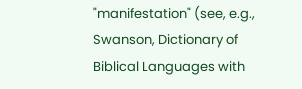"manifestation" (see, e.g., Swanson, Dictionary of Biblical Languages with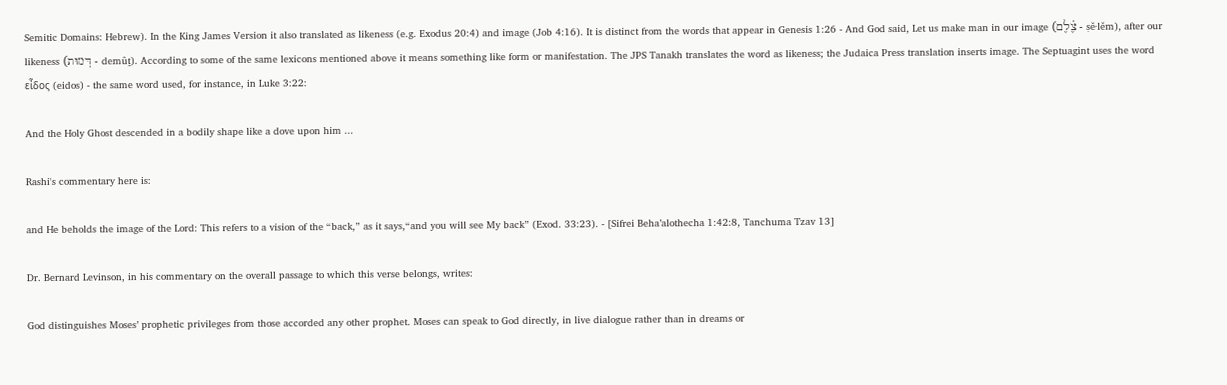Semitic Domains: Hebrew). In the King James Version it also translated as likeness (e.g. Exodus 20:4) and image (Job 4:16). It is distinct from the words that appear in Genesis 1:26 - And God said, Let us make man in our image (צֶ֫לֶם - ṣě·lěm), after our likeness (דְּמוּת - demûṯ). According to some of the same lexicons mentioned above it means something like form or manifestation. The JPS Tanakh translates the word as likeness; the Judaica Press translation inserts image. The Septuagint uses the word εἶδος (eidos) - the same word used, for instance, in Luke 3:22:

And the Holy Ghost descended in a bodily shape like a dove upon him ...

Rashi's commentary here is:

and He beholds the image of the Lord: This refers to a vision of the “back,” as it says,“and you will see My back” (Exod. 33:23). - [Sifrei Beha’alothecha 1:42:8, Tanchuma Tzav 13]

Dr. Bernard Levinson, in his commentary on the overall passage to which this verse belongs, writes:

God distinguishes Moses’ prophetic privileges from those accorded any other prophet. Moses can speak to God directly, in live dialogue rather than in dreams or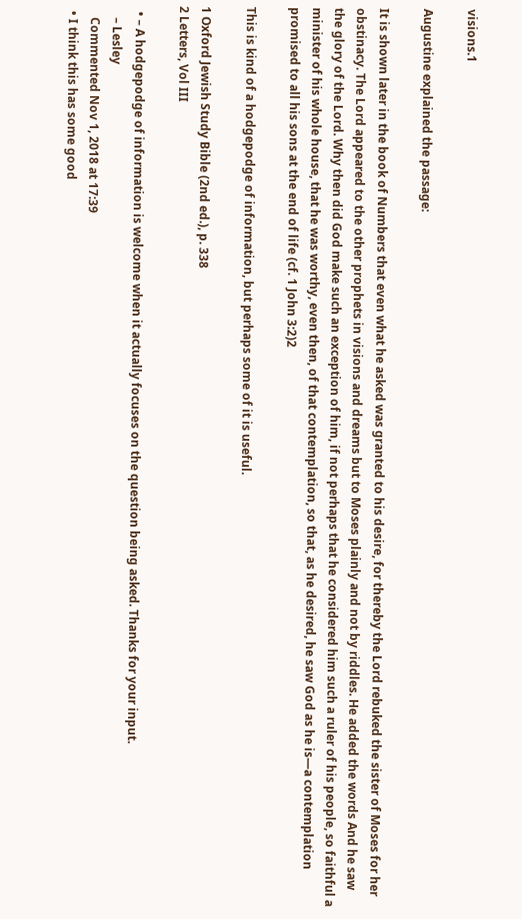visions.1

Augustine explained the passage:

It is shown later in the book of Numbers that even what he asked was granted to his desire, for thereby the Lord rebuked the sister of Moses for her obstinacy. The Lord appeared to the other prophets in visions and dreams but to Moses plainly and not by riddles. He added the words And he saw the glory of the Lord. Why then did God make such an exception of him, if not perhaps that he considered him such a ruler of his people, so faithful a minister of his whole house, that he was worthy, even then, of that contemplation, so that, as he desired, he saw God as he is—a contemplation promised to all his sons at the end of life (cf. 1 John 3:2)2

This is kind of a hodgepodge of information, but perhaps some of it is useful.

1 Oxford Jewish Study Bible (2nd ed.), p. 338
2 Letters, Vol III

  • – A hodgepodge of information is welcome when it actually focuses on the question being asked. Thanks for your input.
    – Lesley
    Commented Nov 1, 2018 at 17:39
  • I think this has some good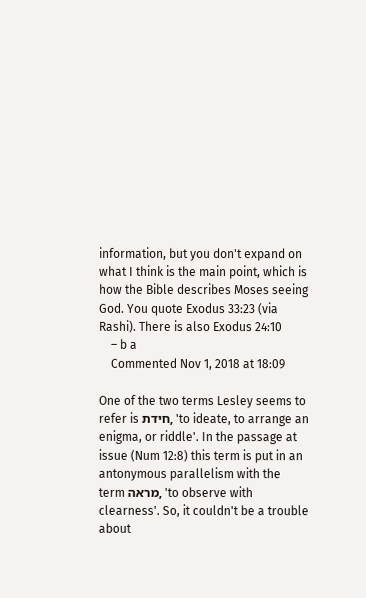information, but you don't expand on what I think is the main point, which is how the Bible describes Moses seeing God. You quote Exodus 33:23 (via Rashi). There is also Exodus 24:10
    – b a
    Commented Nov 1, 2018 at 18:09

One of the two terms Lesley seems to refer is חידת, 'to ideate, to arrange an enigma, or riddle'. In the passage at issue (Num 12:8) this term is put in an antonymous parallelism with the term מראה, 'to observe with clearness'. So, it couldn't be a trouble about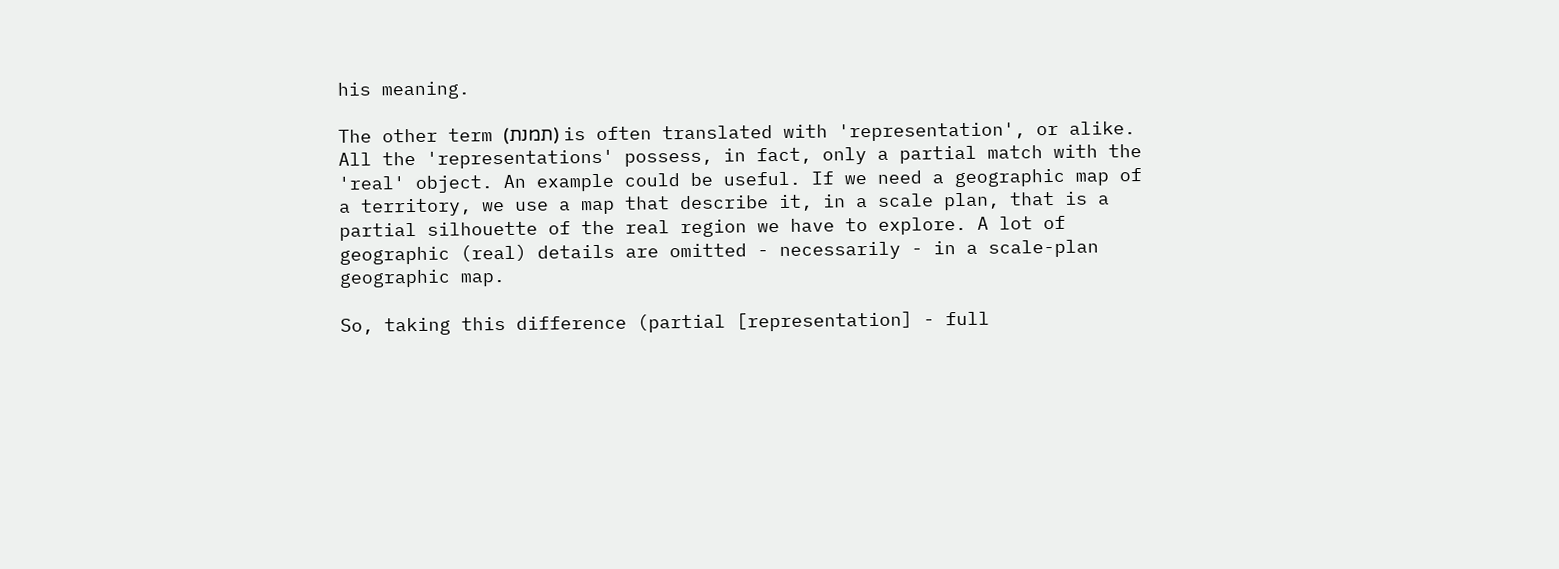his meaning.

The other term (תמנת) is often translated with 'representation', or alike. All the 'representations' possess, in fact, only a partial match with the 'real' object. An example could be useful. If we need a geographic map of a territory, we use a map that describe it, in a scale plan, that is a partial silhouette of the real region we have to explore. A lot of geographic (real) details are omitted - necessarily - in a scale-plan geographic map.

So, taking this difference (partial [representation] - full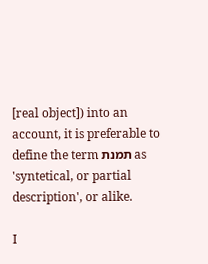[real object]) into an account, it is preferable to define the term תמנת as 'syntetical, or partial description', or alike.

I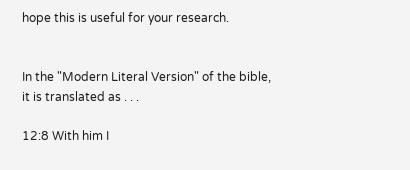hope this is useful for your research.


In the "Modern Literal Version" of the bible, it is translated as . . .

12:8 With him I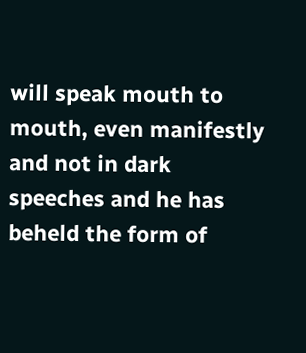will speak mouth to mouth, even manifestly and not in dark speeches and he has beheld the form of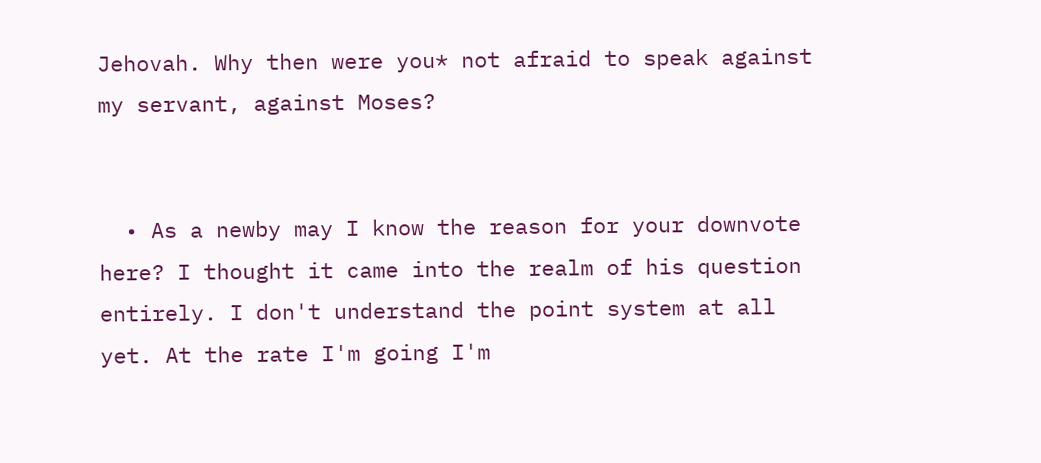Jehovah. Why then were you* not afraid to speak against my servant, against Moses?


  • As a newby may I know the reason for your downvote here? I thought it came into the realm of his question entirely. I don't understand the point system at all yet. At the rate I'm going I'm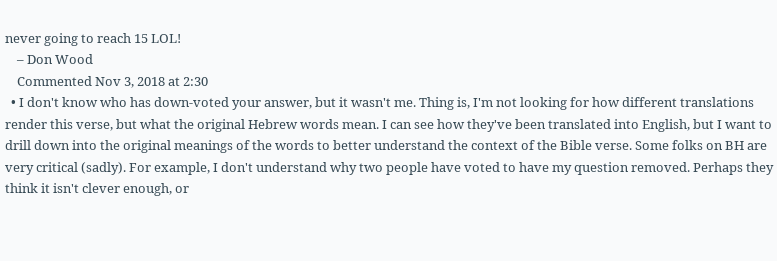never going to reach 15 LOL!
    – Don Wood
    Commented Nov 3, 2018 at 2:30
  • I don't know who has down-voted your answer, but it wasn't me. Thing is, I'm not looking for how different translations render this verse, but what the original Hebrew words mean. I can see how they've been translated into English, but I want to drill down into the original meanings of the words to better understand the context of the Bible verse. Some folks on BH are very critical (sadly). For example, I don't understand why two people have voted to have my question removed. Perhaps they think it isn't clever enough, or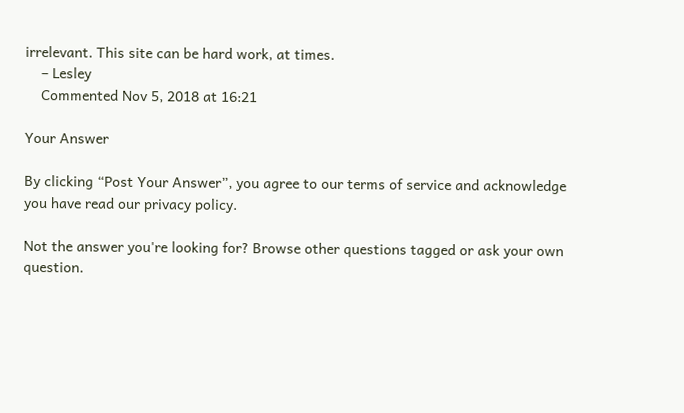irrelevant. This site can be hard work, at times.
    – Lesley
    Commented Nov 5, 2018 at 16:21

Your Answer

By clicking “Post Your Answer”, you agree to our terms of service and acknowledge you have read our privacy policy.

Not the answer you're looking for? Browse other questions tagged or ask your own question.